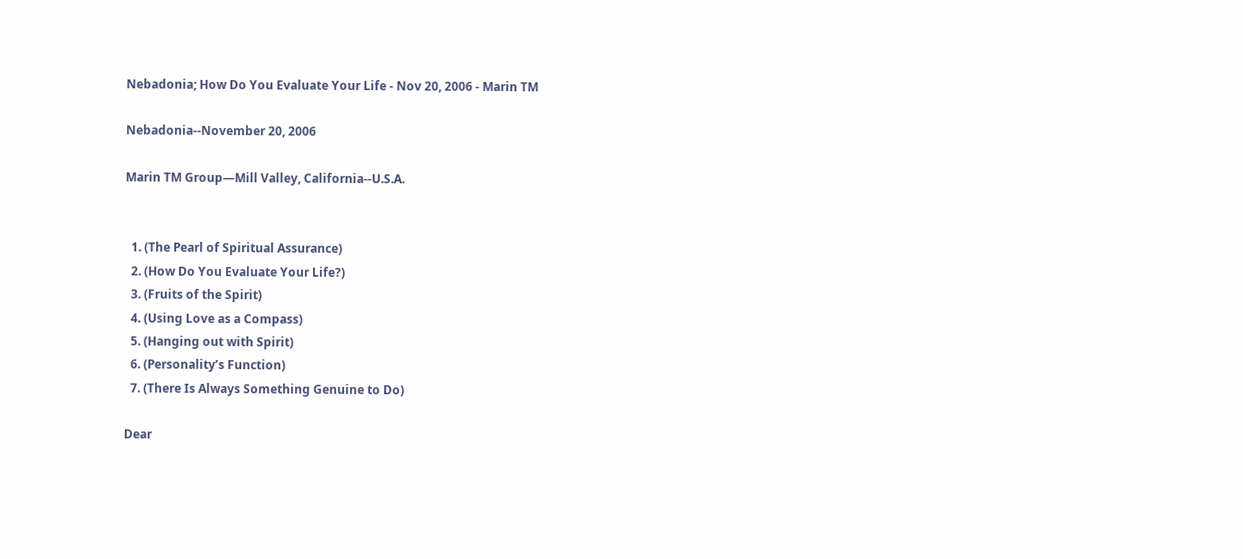Nebadonia; How Do You Evaluate Your Life - Nov 20, 2006 - Marin TM

Nebadonia--November 20, 2006

Marin TM Group—Mill Valley, California--U.S.A.


  1. (The Pearl of Spiritual Assurance)
  2. (How Do You Evaluate Your Life?)
  3. (Fruits of the Spirit)
  4. (Using Love as a Compass)
  5. (Hanging out with Spirit)
  6. (Personality’s Function)
  7. (There Is Always Something Genuine to Do)

Dear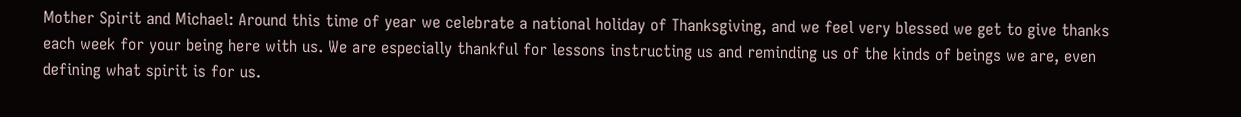Mother Spirit and Michael: Around this time of year we celebrate a national holiday of Thanksgiving, and we feel very blessed we get to give thanks each week for your being here with us. We are especially thankful for lessons instructing us and reminding us of the kinds of beings we are, even defining what spirit is for us.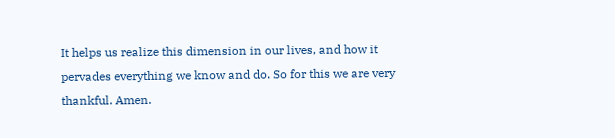It helps us realize this dimension in our lives, and how it pervades everything we know and do. So for this we are very thankful. Amen.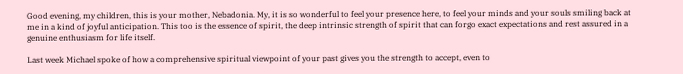Good evening, my children, this is your mother, Nebadonia. My, it is so wonderful to feel your presence here, to feel your minds and your souls smiling back at me in a kind of joyful anticipation. This too is the essence of spirit, the deep intrinsic strength of spirit that can forgo exact expectations and rest assured in a genuine enthusiasm for life itself.

Last week Michael spoke of how a comprehensive spiritual viewpoint of your past gives you the strength to accept, even to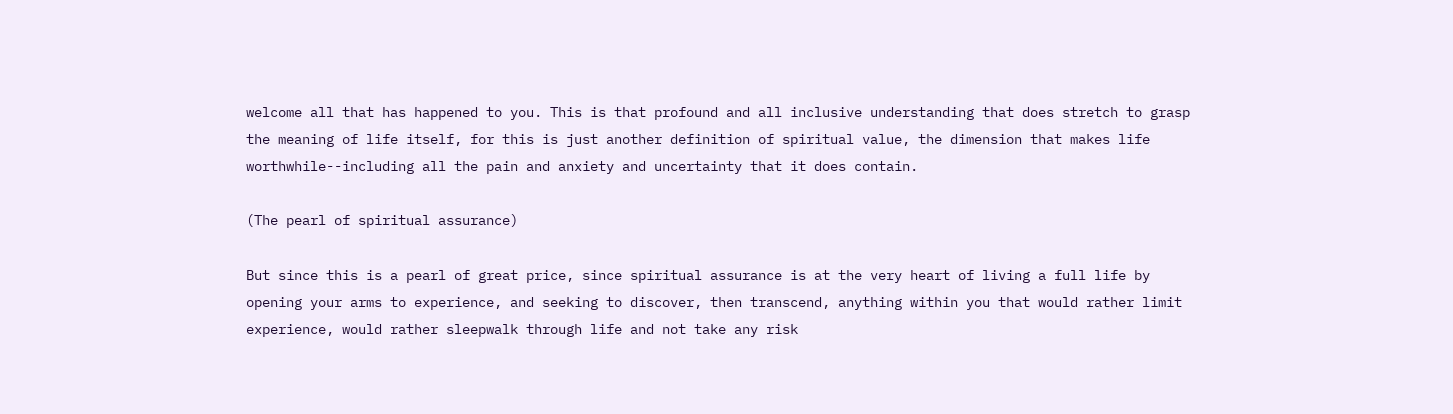welcome all that has happened to you. This is that profound and all inclusive understanding that does stretch to grasp the meaning of life itself, for this is just another definition of spiritual value, the dimension that makes life worthwhile--including all the pain and anxiety and uncertainty that it does contain.

(The pearl of spiritual assurance)

But since this is a pearl of great price, since spiritual assurance is at the very heart of living a full life by opening your arms to experience, and seeking to discover, then transcend, anything within you that would rather limit experience, would rather sleepwalk through life and not take any risk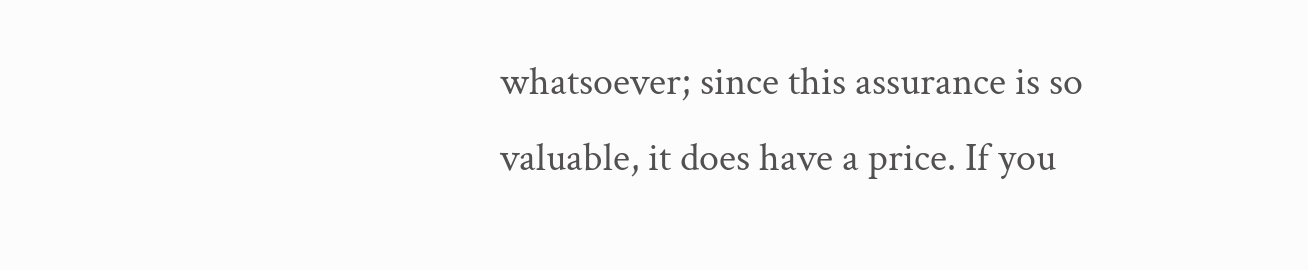whatsoever; since this assurance is so valuable, it does have a price. If you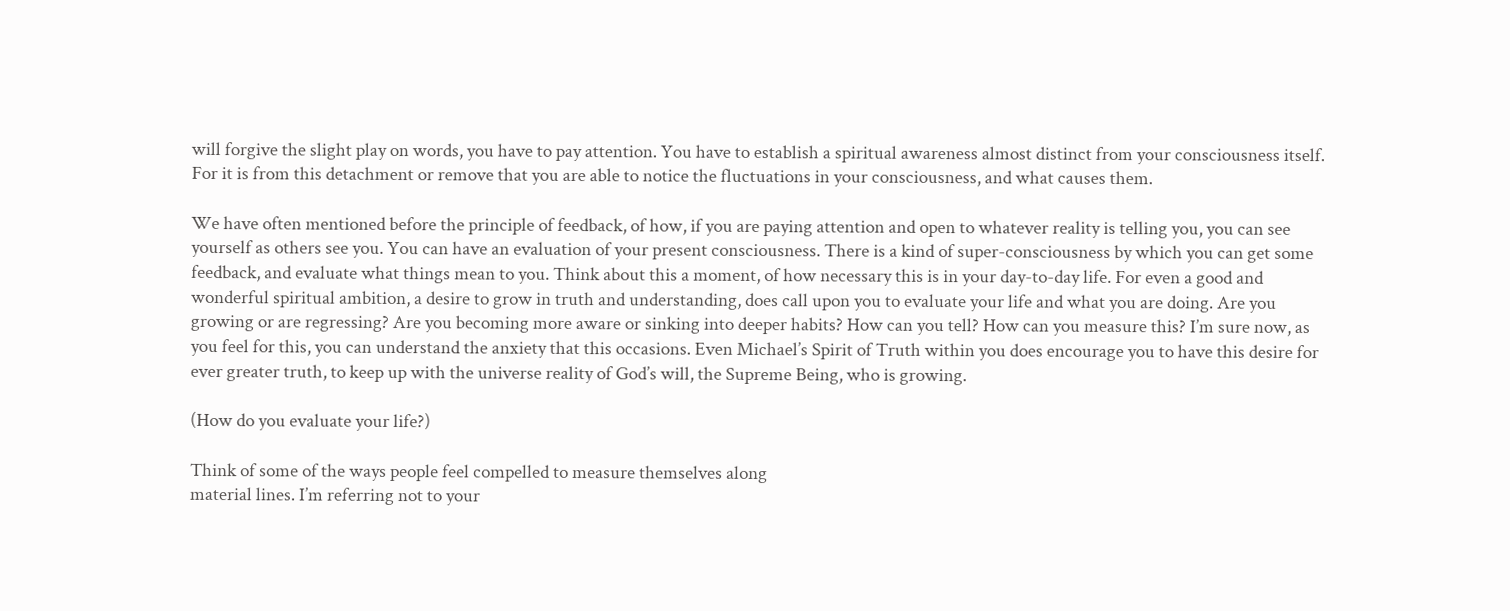will forgive the slight play on words, you have to pay attention. You have to establish a spiritual awareness almost distinct from your consciousness itself. For it is from this detachment or remove that you are able to notice the fluctuations in your consciousness, and what causes them.

We have often mentioned before the principle of feedback, of how, if you are paying attention and open to whatever reality is telling you, you can see yourself as others see you. You can have an evaluation of your present consciousness. There is a kind of super-consciousness by which you can get some feedback, and evaluate what things mean to you. Think about this a moment, of how necessary this is in your day-to-day life. For even a good and wonderful spiritual ambition, a desire to grow in truth and understanding, does call upon you to evaluate your life and what you are doing. Are you growing or are regressing? Are you becoming more aware or sinking into deeper habits? How can you tell? How can you measure this? I’m sure now, as you feel for this, you can understand the anxiety that this occasions. Even Michael’s Spirit of Truth within you does encourage you to have this desire for ever greater truth, to keep up with the universe reality of God’s will, the Supreme Being, who is growing.

(How do you evaluate your life?)

Think of some of the ways people feel compelled to measure themselves along
material lines. I’m referring not to your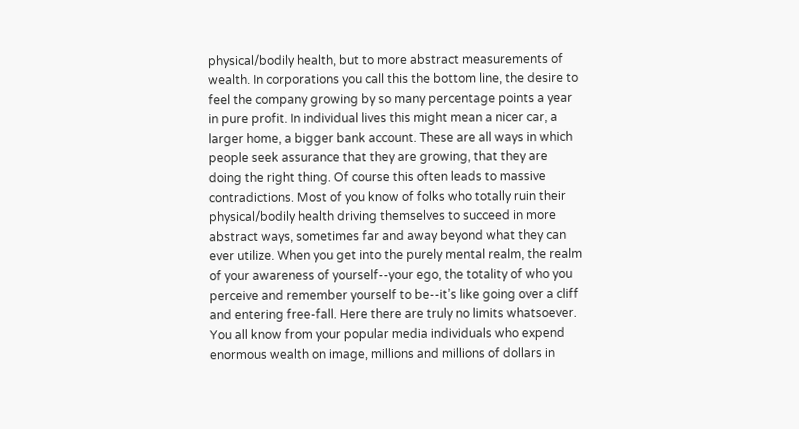physical/bodily health, but to more abstract measurements of wealth. In corporations you call this the bottom line, the desire to feel the company growing by so many percentage points a year in pure profit. In individual lives this might mean a nicer car, a larger home, a bigger bank account. These are all ways in which people seek assurance that they are growing, that they are doing the right thing. Of course this often leads to massive contradictions. Most of you know of folks who totally ruin their physical/bodily health driving themselves to succeed in more abstract ways, sometimes far and away beyond what they can ever utilize. When you get into the purely mental realm, the realm of your awareness of yourself--your ego, the totality of who you perceive and remember yourself to be--it’s like going over a cliff and entering free-fall. Here there are truly no limits whatsoever. You all know from your popular media individuals who expend enormous wealth on image, millions and millions of dollars in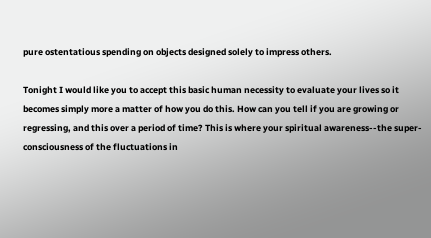pure ostentatious spending on objects designed solely to impress others.

Tonight I would like you to accept this basic human necessity to evaluate your lives so it becomes simply more a matter of how you do this. How can you tell if you are growing or regressing, and this over a period of time? This is where your spiritual awareness--the super-consciousness of the fluctuations in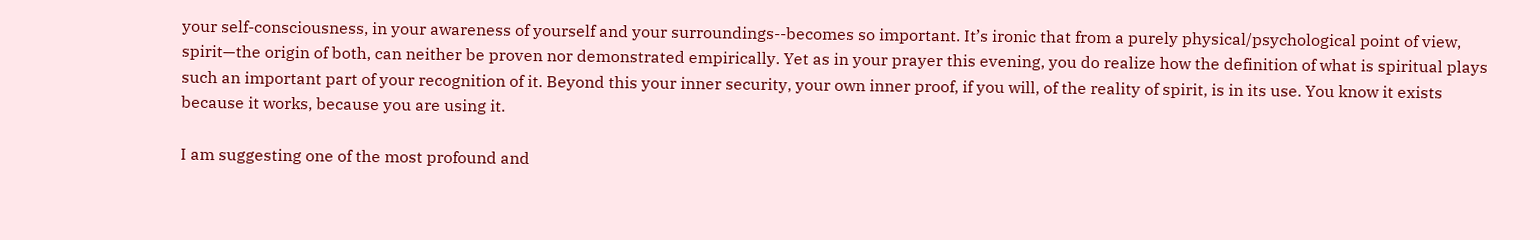your self-consciousness, in your awareness of yourself and your surroundings--becomes so important. It’s ironic that from a purely physical/psychological point of view, spirit—the origin of both, can neither be proven nor demonstrated empirically. Yet as in your prayer this evening, you do realize how the definition of what is spiritual plays such an important part of your recognition of it. Beyond this your inner security, your own inner proof, if you will, of the reality of spirit, is in its use. You know it exists because it works, because you are using it.

I am suggesting one of the most profound and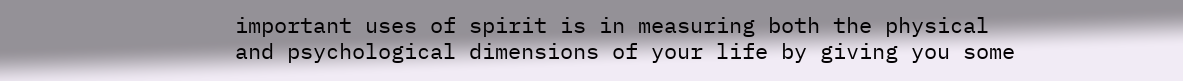important uses of spirit is in measuring both the physical and psychological dimensions of your life by giving you some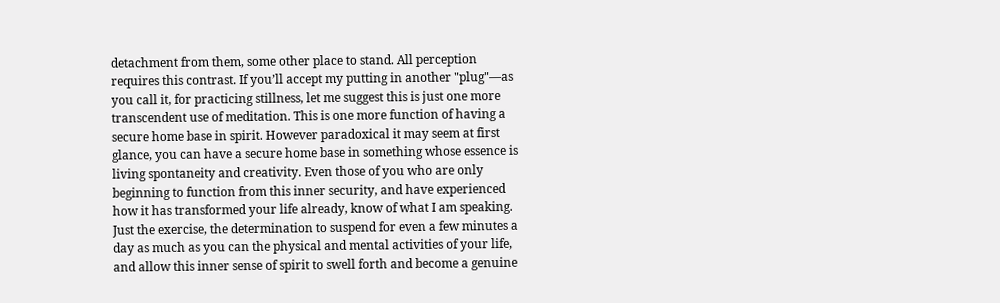detachment from them, some other place to stand. All perception requires this contrast. If you’ll accept my putting in another "plug"—as you call it, for practicing stillness, let me suggest this is just one more transcendent use of meditation. This is one more function of having a secure home base in spirit. However paradoxical it may seem at first glance, you can have a secure home base in something whose essence is living spontaneity and creativity. Even those of you who are only beginning to function from this inner security, and have experienced how it has transformed your life already, know of what I am speaking. Just the exercise, the determination to suspend for even a few minutes a day as much as you can the physical and mental activities of your life, and allow this inner sense of spirit to swell forth and become a genuine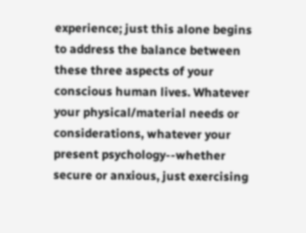experience; just this alone begins to address the balance between these three aspects of your conscious human lives. Whatever your physical/material needs or considerations, whatever your present psychology--whether secure or anxious, just exercising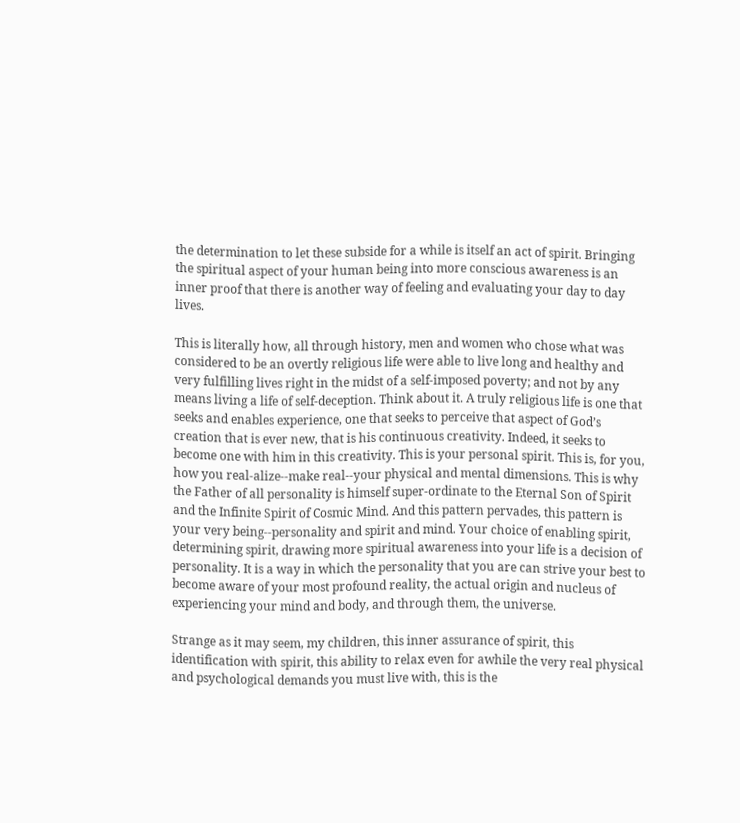the determination to let these subside for a while is itself an act of spirit. Bringing the spiritual aspect of your human being into more conscious awareness is an inner proof that there is another way of feeling and evaluating your day to day lives.

This is literally how, all through history, men and women who chose what was considered to be an overtly religious life were able to live long and healthy and very fulfilling lives right in the midst of a self-imposed poverty; and not by any means living a life of self-deception. Think about it. A truly religious life is one that seeks and enables experience, one that seeks to perceive that aspect of God’s creation that is ever new, that is his continuous creativity. Indeed, it seeks to become one with him in this creativity. This is your personal spirit. This is, for you, how you real-alize--make real--your physical and mental dimensions. This is why the Father of all personality is himself super-ordinate to the Eternal Son of Spirit and the Infinite Spirit of Cosmic Mind. And this pattern pervades, this pattern is your very being--personality and spirit and mind. Your choice of enabling spirit, determining spirit, drawing more spiritual awareness into your life is a decision of personality. It is a way in which the personality that you are can strive your best to become aware of your most profound reality, the actual origin and nucleus of experiencing your mind and body, and through them, the universe.

Strange as it may seem, my children, this inner assurance of spirit, this identification with spirit, this ability to relax even for awhile the very real physical and psychological demands you must live with, this is the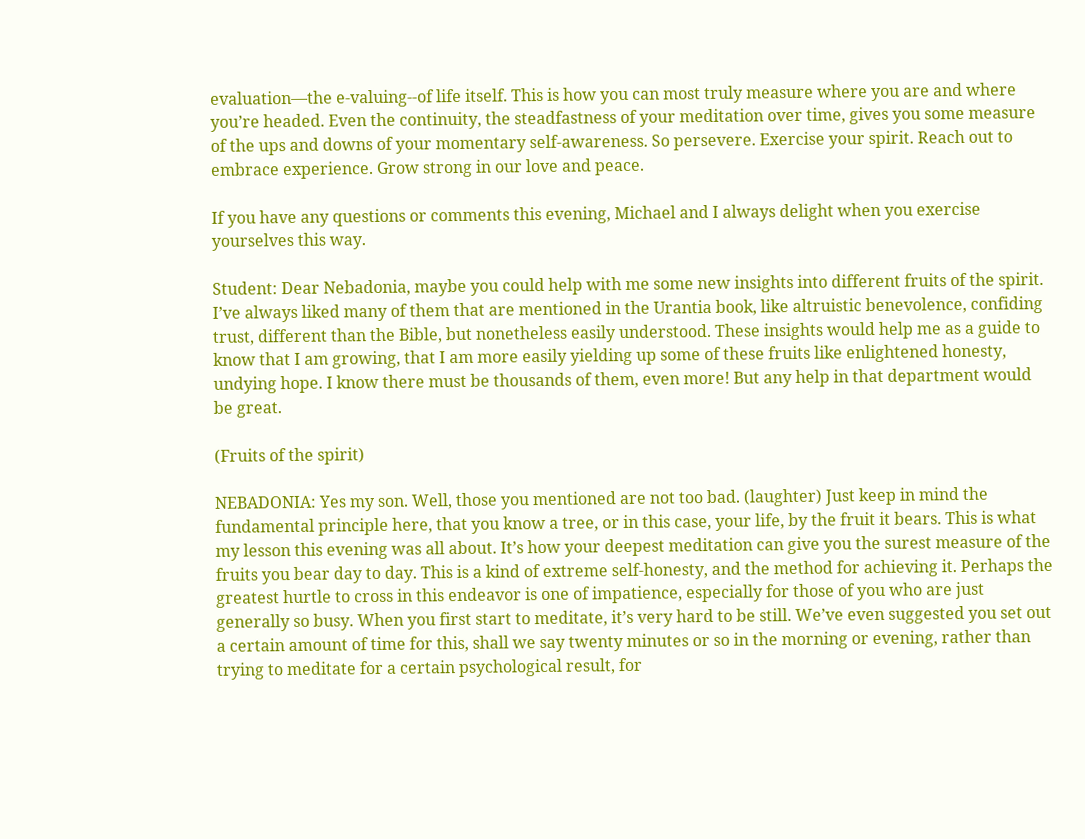evaluation—the e-valuing--of life itself. This is how you can most truly measure where you are and where you’re headed. Even the continuity, the steadfastness of your meditation over time, gives you some measure of the ups and downs of your momentary self-awareness. So persevere. Exercise your spirit. Reach out to embrace experience. Grow strong in our love and peace.

If you have any questions or comments this evening, Michael and I always delight when you exercise yourselves this way.

Student: Dear Nebadonia, maybe you could help with me some new insights into different fruits of the spirit. I’ve always liked many of them that are mentioned in the Urantia book, like altruistic benevolence, confiding trust, different than the Bible, but nonetheless easily understood. These insights would help me as a guide to know that I am growing, that I am more easily yielding up some of these fruits like enlightened honesty, undying hope. I know there must be thousands of them, even more! But any help in that department would be great.

(Fruits of the spirit)

NEBADONIA: Yes my son. Well, those you mentioned are not too bad. (laughter) Just keep in mind the fundamental principle here, that you know a tree, or in this case, your life, by the fruit it bears. This is what my lesson this evening was all about. It’s how your deepest meditation can give you the surest measure of the fruits you bear day to day. This is a kind of extreme self-honesty, and the method for achieving it. Perhaps the greatest hurtle to cross in this endeavor is one of impatience, especially for those of you who are just generally so busy. When you first start to meditate, it’s very hard to be still. We’ve even suggested you set out a certain amount of time for this, shall we say twenty minutes or so in the morning or evening, rather than trying to meditate for a certain psychological result, for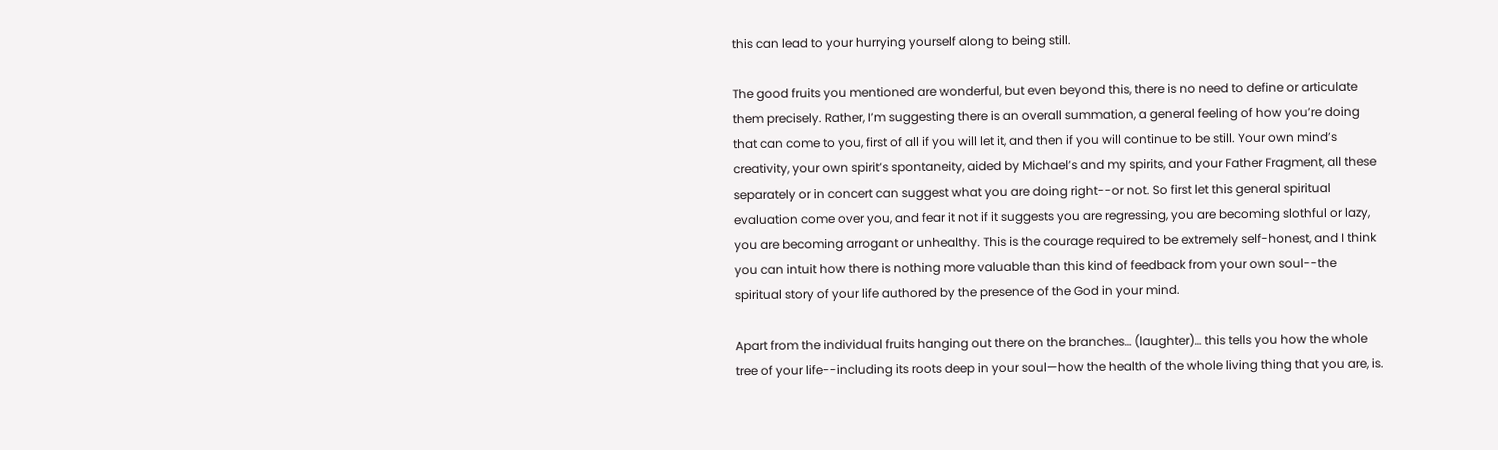this can lead to your hurrying yourself along to being still.

The good fruits you mentioned are wonderful, but even beyond this, there is no need to define or articulate them precisely. Rather, I’m suggesting there is an overall summation, a general feeling of how you’re doing that can come to you, first of all if you will let it, and then if you will continue to be still. Your own mind’s creativity, your own spirit’s spontaneity, aided by Michael’s and my spirits, and your Father Fragment, all these separately or in concert can suggest what you are doing right--or not. So first let this general spiritual evaluation come over you, and fear it not if it suggests you are regressing, you are becoming slothful or lazy, you are becoming arrogant or unhealthy. This is the courage required to be extremely self-honest, and I think you can intuit how there is nothing more valuable than this kind of feedback from your own soul--the spiritual story of your life authored by the presence of the God in your mind.

Apart from the individual fruits hanging out there on the branches… (laughter)… this tells you how the whole tree of your life--including its roots deep in your soul—how the health of the whole living thing that you are, is.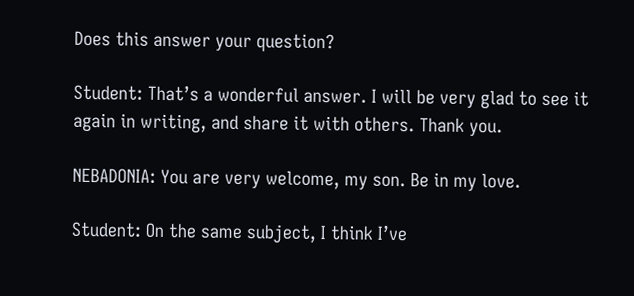Does this answer your question?

Student: That’s a wonderful answer. I will be very glad to see it again in writing, and share it with others. Thank you.

NEBADONIA: You are very welcome, my son. Be in my love.

Student: On the same subject, I think I’ve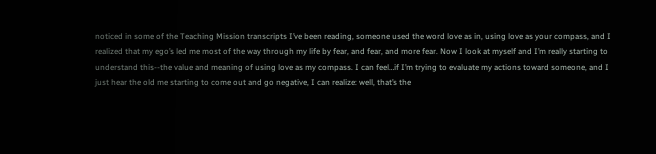noticed in some of the Teaching Mission transcripts I’ve been reading, someone used the word love as in, using love as your compass, and I realized that my ego’s led me most of the way through my life by fear, and fear, and more fear. Now I look at myself and I’m really starting to understand this--the value and meaning of using love as my compass. I can feel…if I’m trying to evaluate my actions toward someone, and I just hear the old me starting to come out and go negative, I can realize: well, that’s the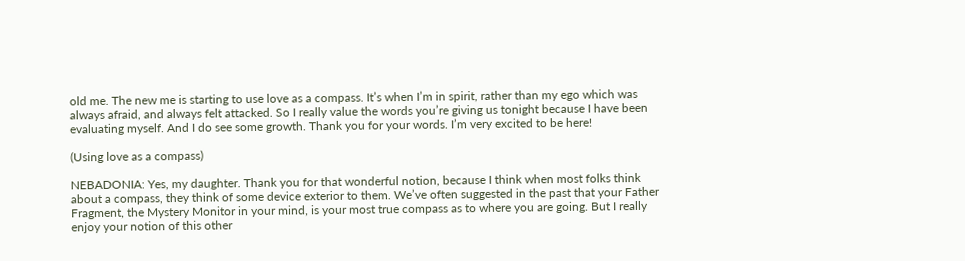old me. The new me is starting to use love as a compass. It’s when I’m in spirit, rather than my ego which was always afraid, and always felt attacked. So I really value the words you’re giving us tonight because I have been evaluating myself. And I do see some growth. Thank you for your words. I’m very excited to be here!

(Using love as a compass)

NEBADONIA: Yes, my daughter. Thank you for that wonderful notion, because I think when most folks think about a compass, they think of some device exterior to them. We’ve often suggested in the past that your Father Fragment, the Mystery Monitor in your mind, is your most true compass as to where you are going. But I really enjoy your notion of this other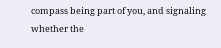compass being part of you, and signaling whether the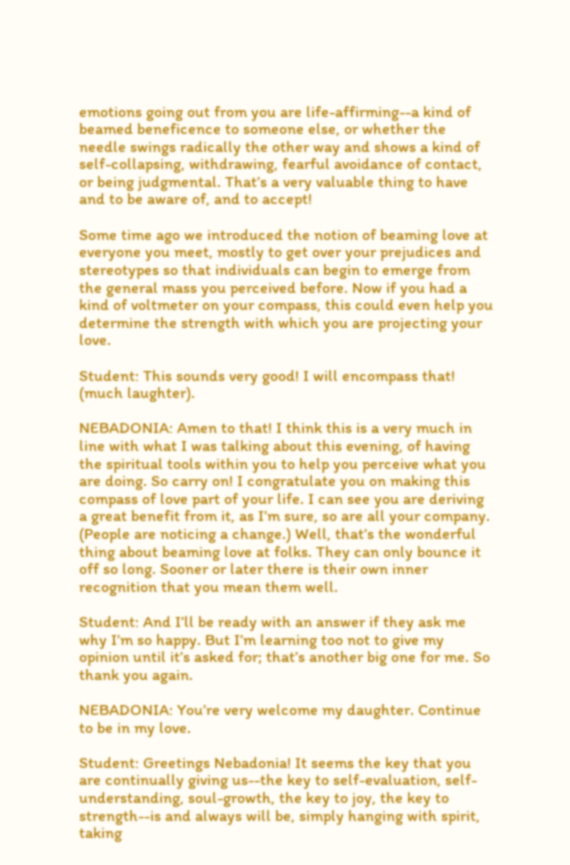emotions going out from you are life-affirming--a kind of beamed beneficence to someone else, or whether the needle swings radically the other way and shows a kind of self-collapsing, withdrawing, fearful avoidance of contact, or being judgmental. That’s a very valuable thing to have and to be aware of, and to accept!

Some time ago we introduced the notion of beaming love at everyone you meet, mostly to get over your prejudices and stereotypes so that individuals can begin to emerge from the general mass you perceived before. Now if you had a kind of voltmeter on your compass, this could even help you determine the strength with which you are projecting your love.

Student: This sounds very good! I will encompass that! (much laughter).

NEBADONIA: Amen to that! I think this is a very much in line with what I was talking about this evening, of having the spiritual tools within you to help you perceive what you are doing. So carry on! I congratulate you on making this compass of love part of your life. I can see you are deriving a great benefit from it, as I’m sure, so are all your company. (People are noticing a change.) Well, that’s the wonderful thing about beaming love at folks. They can only bounce it off so long. Sooner or later there is their own inner recognition that you mean them well.

Student: And I’ll be ready with an answer if they ask me why I’m so happy. But I’m learning too not to give my opinion until it’s asked for; that’s another big one for me. So thank you again.

NEBADONIA: You’re very welcome my daughter. Continue to be in my love.

Student: Greetings Nebadonia! It seems the key that you are continually giving us--the key to self-evaluation, self-understanding, soul-growth, the key to joy, the key to strength--is and always will be, simply hanging with spirit, taking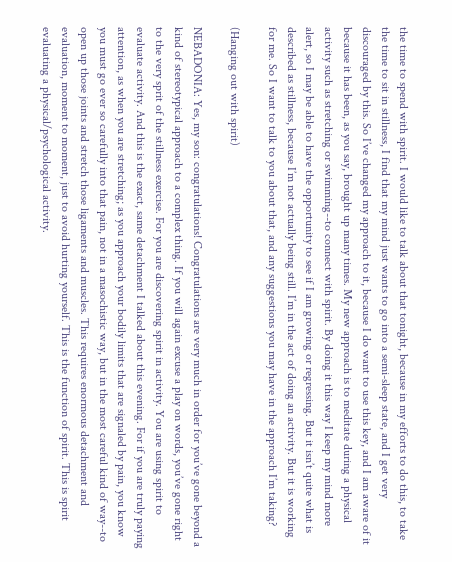the time to spend with spirit. I would like to talk about that tonight, because in my efforts to do this, to take the time to sit in stillness, I find that my mind just wants to go into a semi-sleep state, and I get very discouraged by this. So I’ve changed my approach to it, because I do want to use this key, and I am aware of it because it has been, as you say, brought up many times. My new approach is to meditate during a physical activity such as stretching or swimming--to connect with spirit. By doing it this way I keep my mind more alert, so I may be able to have the opportunity to see if I am growing or regressing. But it isn’t quite what is described as stillness, because I’m not actually being still. I’m in the act of doing an activity. But it is working for me. So I want to talk to you about that, and any suggestions you may have in the approach I’m taking?

(Hanging out with spirit)

NEBADONIA: Yes, my son: congratulations! Congratulations are very much in order for you’ve gone beyond a kind of stereotypical approach to a complex thing. If you will again excuse a play on words, you’ve gone right to the very sprit of the stillness exercise. For you are discovering spirit in activity. You are using spirit to evaluate activity. And this is the exact, same detachment I talked about this evening. For if you are truly paying attention, as when you are stretching; as you approach your bodily limits that are signaled by pain, you know you must go ever so carefully into that pain, not in a masochistic way, but in the most careful kind of way--to open up those joints and stretch those ligaments and muscles. This requires enormous detachment and evaluation, moment to moment, just to avoid hurting yourself. This is the function of spirit. This is spirit evaluating a physical/psychological activity.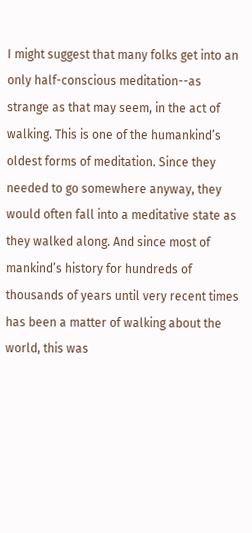I might suggest that many folks get into an only half-conscious meditation--as strange as that may seem, in the act of walking. This is one of the humankind’s oldest forms of meditation. Since they needed to go somewhere anyway, they would often fall into a meditative state as they walked along. And since most of mankind’s history for hundreds of thousands of years until very recent times has been a matter of walking about the world, this was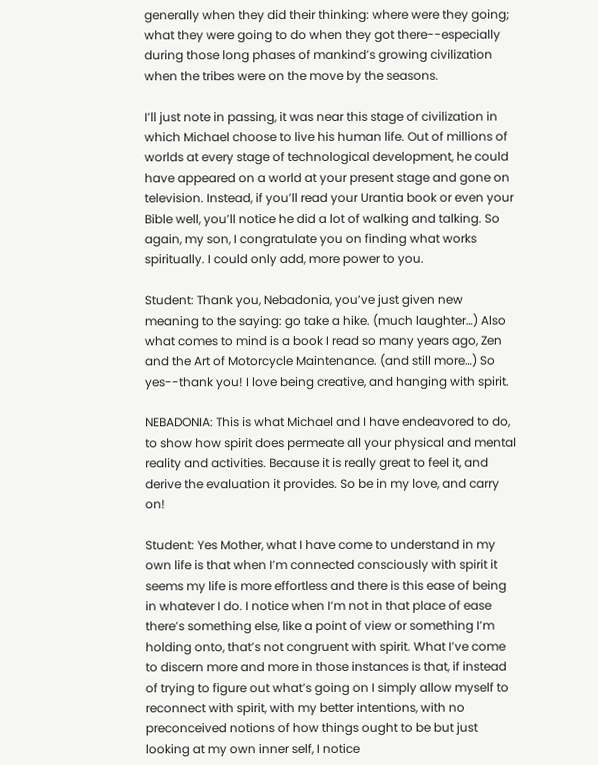generally when they did their thinking: where were they going; what they were going to do when they got there--especially during those long phases of mankind’s growing civilization when the tribes were on the move by the seasons.

I’ll just note in passing, it was near this stage of civilization in which Michael choose to live his human life. Out of millions of worlds at every stage of technological development, he could have appeared on a world at your present stage and gone on television. Instead, if you’ll read your Urantia book or even your Bible well, you’ll notice he did a lot of walking and talking. So again, my son, I congratulate you on finding what works spiritually. I could only add, more power to you.

Student: Thank you, Nebadonia, you’ve just given new meaning to the saying: go take a hike. (much laughter…) Also what comes to mind is a book I read so many years ago, Zen and the Art of Motorcycle Maintenance. (and still more…) So yes--thank you! I love being creative, and hanging with spirit.

NEBADONIA: This is what Michael and I have endeavored to do, to show how spirit does permeate all your physical and mental reality and activities. Because it is really great to feel it, and derive the evaluation it provides. So be in my love, and carry on!

Student: Yes Mother, what I have come to understand in my own life is that when I’m connected consciously with spirit it seems my life is more effortless and there is this ease of being in whatever I do. I notice when I’m not in that place of ease there’s something else, like a point of view or something I’m holding onto, that’s not congruent with spirit. What I’ve come to discern more and more in those instances is that, if instead of trying to figure out what’s going on I simply allow myself to reconnect with spirit, with my better intentions, with no preconceived notions of how things ought to be but just looking at my own inner self, I notice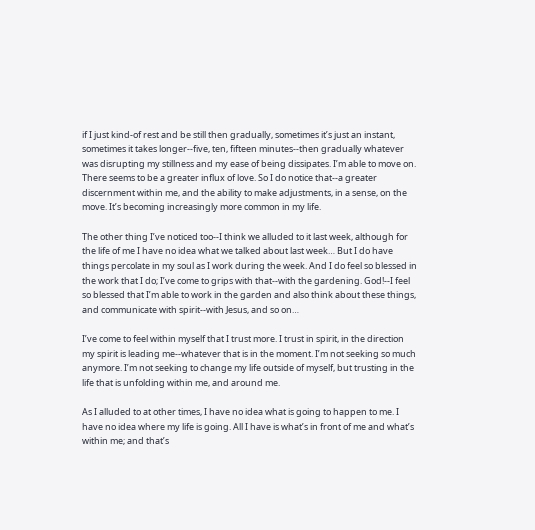if I just kind-of rest and be still then gradually, sometimes it’s just an instant, sometimes it takes longer--five, ten, fifteen minutes--then gradually whatever was disrupting my stillness and my ease of being dissipates. I’m able to move on. There seems to be a greater influx of love. So I do notice that--a greater discernment within me, and the ability to make adjustments, in a sense, on the move. It’s becoming increasingly more common in my life.

The other thing I’ve noticed too--I think we alluded to it last week, although for the life of me I have no idea what we talked about last week… But I do have things percolate in my soul as I work during the week. And I do feel so blessed in the work that I do; I’ve come to grips with that--with the gardening. God!--I feel so blessed that I’m able to work in the garden and also think about these things, and communicate with spirit--with Jesus, and so on…

I’ve come to feel within myself that I trust more. I trust in spirit, in the direction my spirit is leading me--whatever that is in the moment. I’m not seeking so much anymore. I’m not seeking to change my life outside of myself, but trusting in the life that is unfolding within me, and around me.

As I alluded to at other times, I have no idea what is going to happen to me. I have no idea where my life is going. All I have is what’s in front of me and what’s within me; and that’s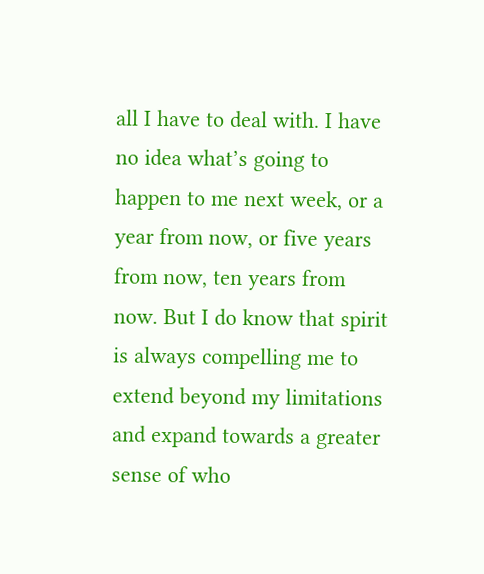all I have to deal with. I have no idea what’s going to happen to me next week, or a year from now, or five years from now, ten years from now. But I do know that spirit is always compelling me to extend beyond my limitations and expand towards a greater sense of who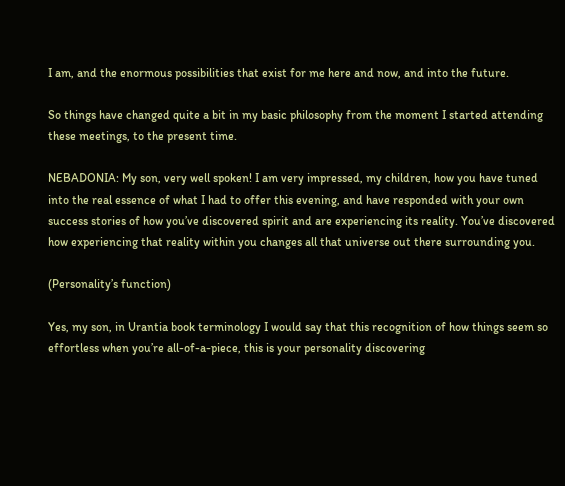I am, and the enormous possibilities that exist for me here and now, and into the future.

So things have changed quite a bit in my basic philosophy from the moment I started attending these meetings, to the present time.

NEBADONIA: My son, very well spoken! I am very impressed, my children, how you have tuned into the real essence of what I had to offer this evening, and have responded with your own success stories of how you’ve discovered spirit and are experiencing its reality. You’ve discovered how experiencing that reality within you changes all that universe out there surrounding you.

(Personality’s function)

Yes, my son, in Urantia book terminology I would say that this recognition of how things seem so effortless when you’re all-of-a-piece, this is your personality discovering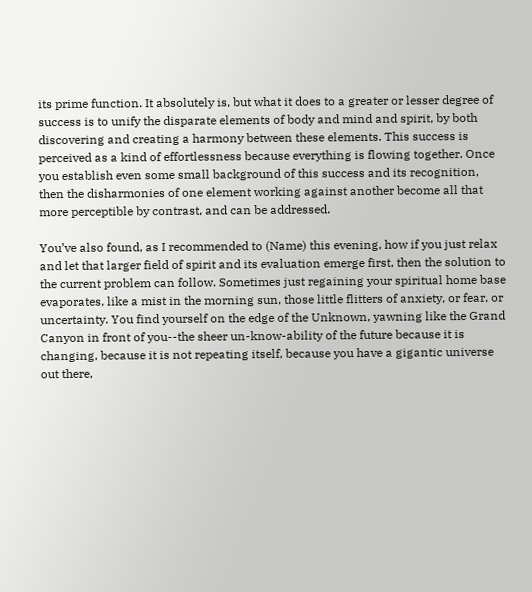its prime function. It absolutely is, but what it does to a greater or lesser degree of success is to unify the disparate elements of body and mind and spirit, by both discovering and creating a harmony between these elements. This success is perceived as a kind of effortlessness because everything is flowing together. Once you establish even some small background of this success and its recognition, then the disharmonies of one element working against another become all that more perceptible by contrast, and can be addressed.

You’ve also found, as I recommended to (Name) this evening, how if you just relax and let that larger field of spirit and its evaluation emerge first, then the solution to the current problem can follow. Sometimes just regaining your spiritual home base evaporates, like a mist in the morning sun, those little flitters of anxiety, or fear, or uncertainty. You find yourself on the edge of the Unknown, yawning like the Grand Canyon in front of you--the sheer un-know-ability of the future because it is changing, because it is not repeating itself, because you have a gigantic universe out there,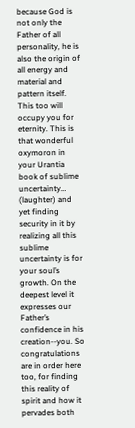because God is not only the Father of all personality, he is also the origin of all energy and material and pattern itself. This too will occupy you for eternity. This is that wonderful oxymoron in your Urantia book of sublime uncertainty… (laughter) and yet finding security in it by realizing all this sublime uncertainty is for your soul’s growth. On the deepest level it expresses our Father’s confidence in his creation--you. So congratulations are in order here too, for finding this reality of spirit and how it pervades both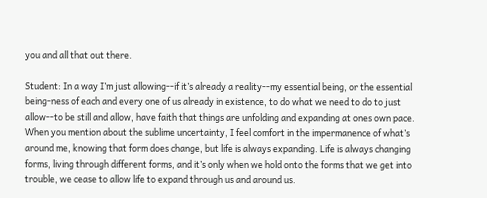you and all that out there.

Student: In a way I’m just allowing--if it’s already a reality--my essential being, or the essential being-ness of each and every one of us already in existence, to do what we need to do to just allow--to be still and allow, have faith that things are unfolding and expanding at ones own pace. When you mention about the sublime uncertainty, I feel comfort in the impermanence of what’s around me, knowing that form does change, but life is always expanding. Life is always changing forms, living through different forms, and it’s only when we hold onto the forms that we get into trouble, we cease to allow life to expand through us and around us.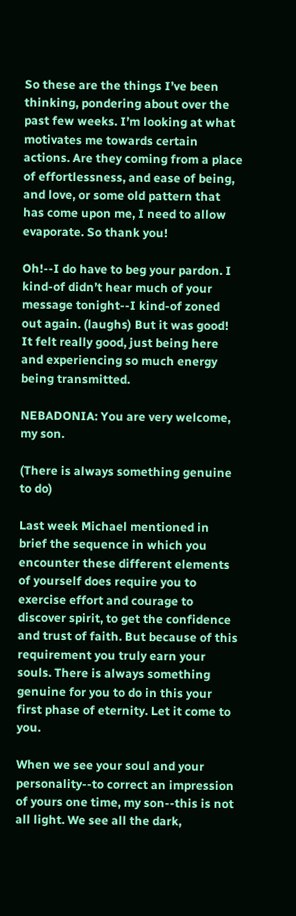So these are the things I’ve been thinking, pondering about over the past few weeks. I’m looking at what motivates me towards certain actions. Are they coming from a place of effortlessness, and ease of being, and love, or some old pattern that has come upon me, I need to allow evaporate. So thank you!

Oh!--I do have to beg your pardon. I kind-of didn’t hear much of your message tonight--I kind-of zoned out again. (laughs) But it was good! It felt really good, just being here and experiencing so much energy being transmitted.

NEBADONIA: You are very welcome, my son.

(There is always something genuine to do)

Last week Michael mentioned in brief the sequence in which you encounter these different elements of yourself does require you to exercise effort and courage to discover spirit, to get the confidence and trust of faith. But because of this requirement you truly earn your souls. There is always something genuine for you to do in this your first phase of eternity. Let it come to you.

When we see your soul and your personality--to correct an impression of yours one time, my son--this is not all light. We see all the dark,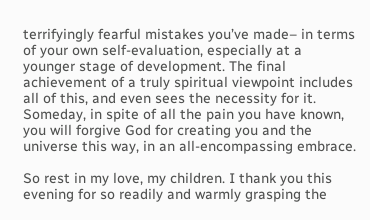terrifyingly fearful mistakes you’ve made– in terms of your own self-evaluation, especially at a younger stage of development. The final achievement of a truly spiritual viewpoint includes all of this, and even sees the necessity for it. Someday, in spite of all the pain you have known, you will forgive God for creating you and the universe this way, in an all-encompassing embrace.

So rest in my love, my children. I thank you this evening for so readily and warmly grasping the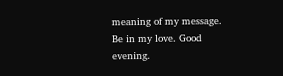meaning of my message. Be in my love. Good evening.